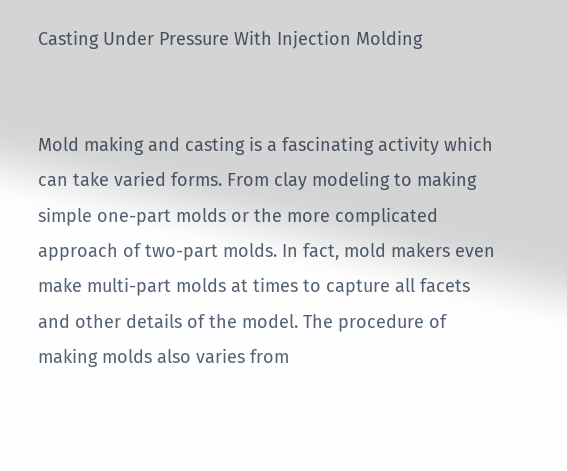Casting Under Pressure With Injection Molding


Mold making and casting is a fascinating activity which can take varied forms. From clay modeling to making simple one-part molds or the more complicated approach of two-part molds. In fact, mold makers even make multi-part molds at times to capture all facets and other details of the model. The procedure of making molds also varies from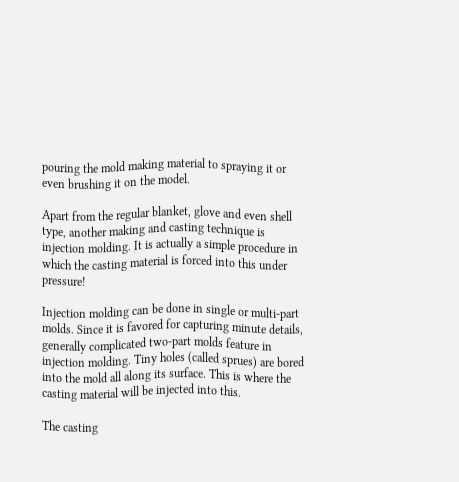pouring the mold making material to spraying it or even brushing it on the model.

Apart from the regular blanket, glove and even shell type, another making and casting technique is injection molding. It is actually a simple procedure in which the casting material is forced into this under pressure!

Injection molding can be done in single or multi-part molds. Since it is favored for capturing minute details, generally complicated two-part molds feature in injection molding. Tiny holes (called sprues) are bored into the mold all along its surface. This is where the casting material will be injected into this.

The casting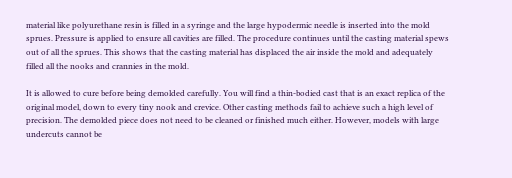material like polyurethane resin is filled in a syringe and the large hypodermic needle is inserted into the mold sprues. Pressure is applied to ensure all cavities are filled. The procedure continues until the casting material spews out of all the sprues. This shows that the casting material has displaced the air inside the mold and adequately filled all the nooks and crannies in the mold.

It is allowed to cure before being demolded carefully. You will find a thin-bodied cast that is an exact replica of the original model, down to every tiny nook and crevice. Other casting methods fail to achieve such a high level of precision. The demolded piece does not need to be cleaned or finished much either. However, models with large undercuts cannot be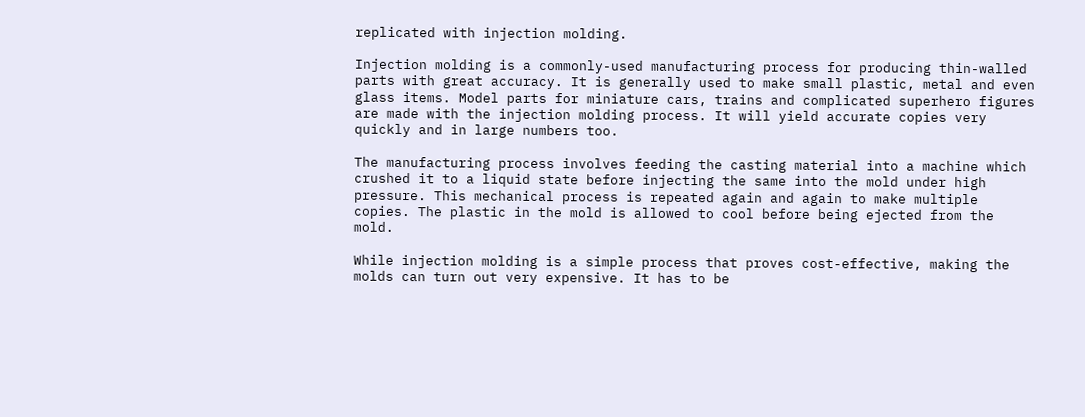replicated with injection molding.

Injection molding is a commonly-used manufacturing process for producing thin-walled parts with great accuracy. It is generally used to make small plastic, metal and even glass items. Model parts for miniature cars, trains and complicated superhero figures are made with the injection molding process. It will yield accurate copies very quickly and in large numbers too.

The manufacturing process involves feeding the casting material into a machine which crushed it to a liquid state before injecting the same into the mold under high pressure. This mechanical process is repeated again and again to make multiple copies. The plastic in the mold is allowed to cool before being ejected from the mold.

While injection molding is a simple process that proves cost-effective, making the molds can turn out very expensive. It has to be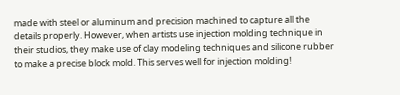made with steel or aluminum and precision machined to capture all the details properly. However, when artists use injection molding technique in their studios, they make use of clay modeling techniques and silicone rubber to make a precise block mold. This serves well for injection molding!